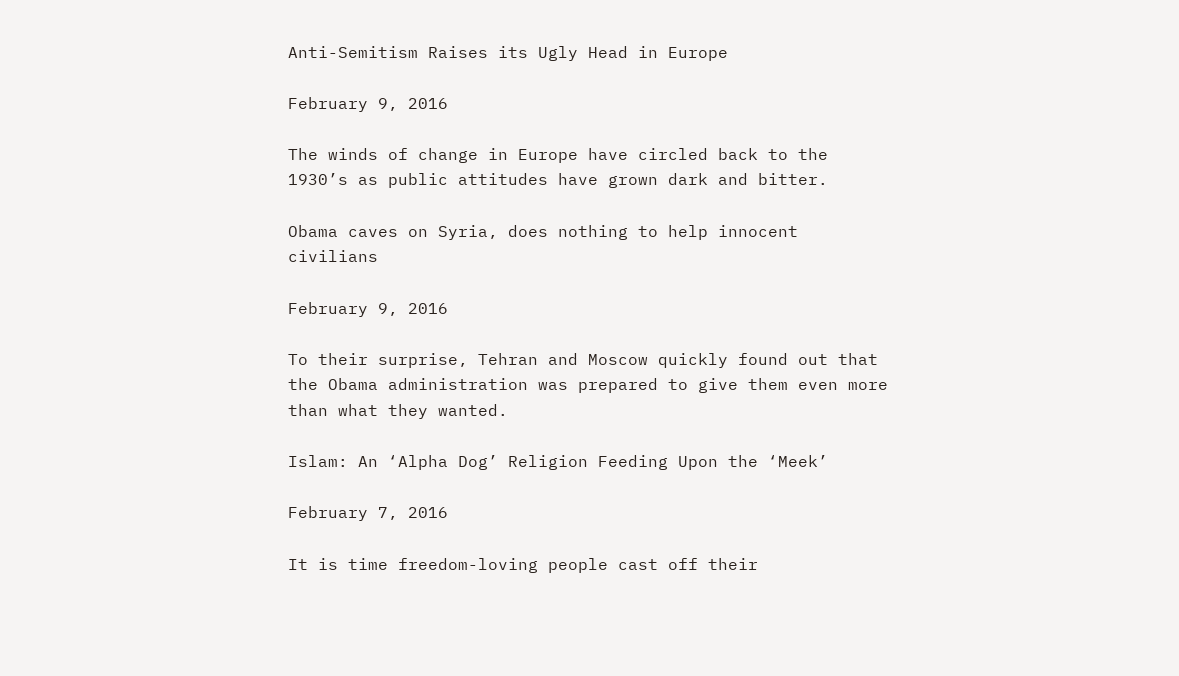Anti-Semitism Raises its Ugly Head in Europe

February 9, 2016

The winds of change in Europe have circled back to the 1930’s as public attitudes have grown dark and bitter.

Obama caves on Syria, does nothing to help innocent civilians

February 9, 2016

To their surprise, Tehran and Moscow quickly found out that the Obama administration was prepared to give them even more than what they wanted.

Islam: An ‘Alpha Dog’ Religion Feeding Upon the ‘Meek’

February 7, 2016

It is time freedom-loving people cast off their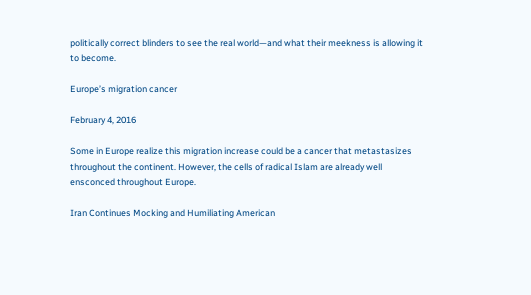politically correct blinders to see the real world—and what their meekness is allowing it to become.

Europe’s migration cancer

February 4, 2016

Some in Europe realize this migration increase could be a cancer that metastasizes throughout the continent. However, the cells of radical Islam are already well ensconced throughout Europe.

Iran Continues Mocking and Humiliating American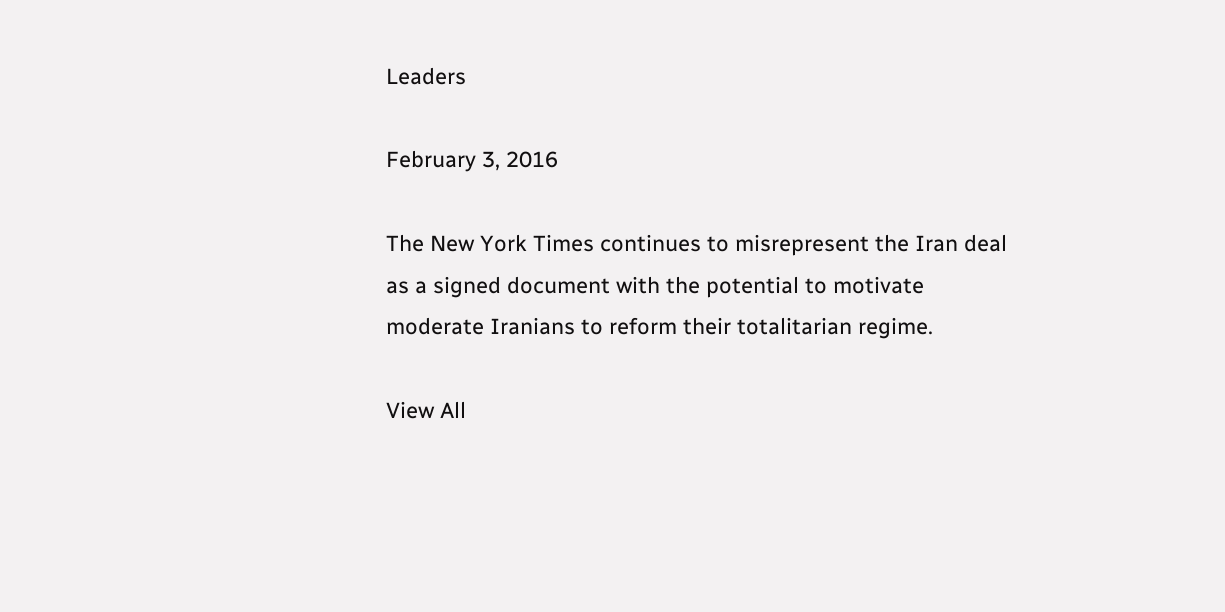Leaders

February 3, 2016

The New York Times continues to misrepresent the Iran deal as a signed document with the potential to motivate moderate Iranians to reform their totalitarian regime.

View All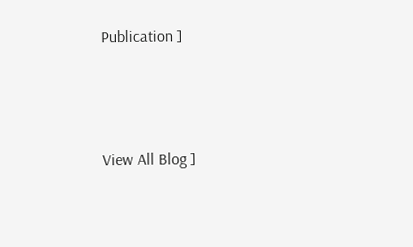Publication ]



View All Blog ]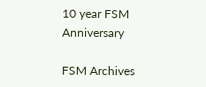10 year FSM Anniversary

FSM Archives